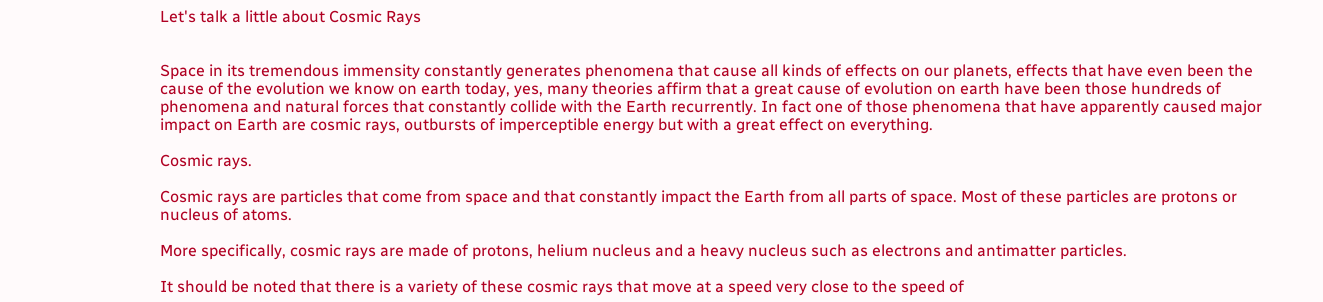Let's talk a little about Cosmic Rays


Space in its tremendous immensity constantly generates phenomena that cause all kinds of effects on our planets, effects that have even been the cause of the evolution we know on earth today, yes, many theories affirm that a great cause of evolution on earth have been those hundreds of phenomena and natural forces that constantly collide with the Earth recurrently. In fact one of those phenomena that have apparently caused major impact on Earth are cosmic rays, outbursts of imperceptible energy but with a great effect on everything.

Cosmic rays.

Cosmic rays are particles that come from space and that constantly impact the Earth from all parts of space. Most of these particles are protons or nucleus of atoms.

More specifically, cosmic rays are made of protons, helium nucleus and a heavy nucleus such as electrons and antimatter particles.

It should be noted that there is a variety of these cosmic rays that move at a speed very close to the speed of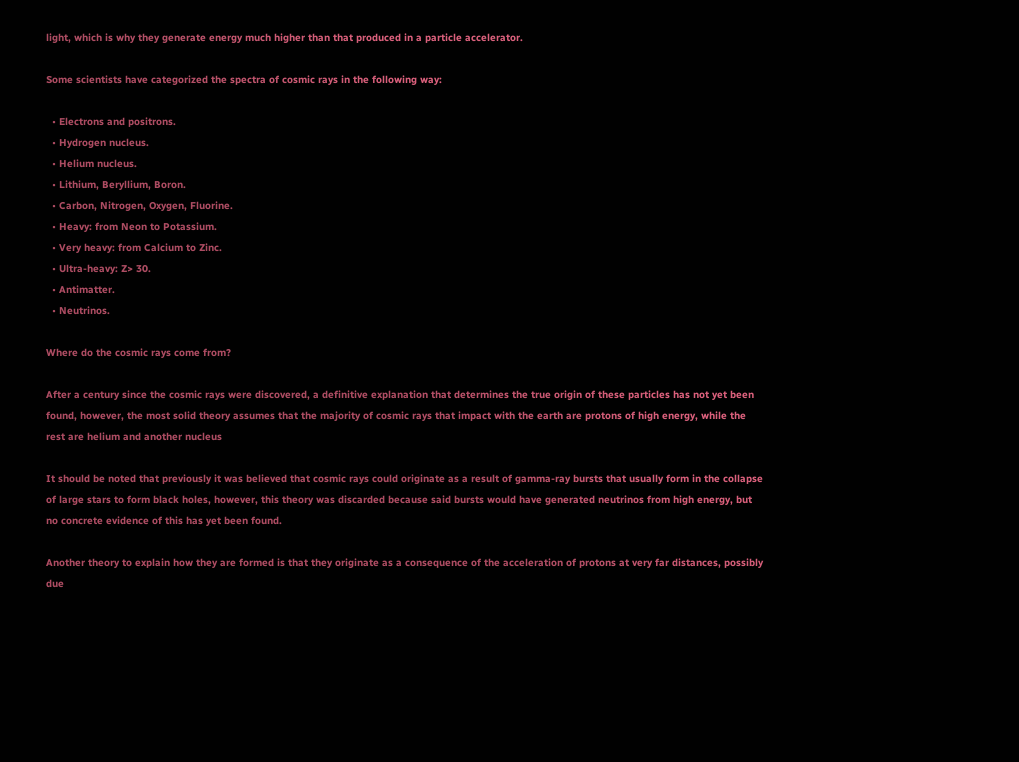light, which is why they generate energy much higher than that produced in a particle accelerator.

Some scientists have categorized the spectra of cosmic rays in the following way:

  • Electrons and positrons.
  • Hydrogen nucleus.
  • Helium nucleus.
  • Lithium, Beryllium, Boron.
  • Carbon, Nitrogen, Oxygen, Fluorine.
  • Heavy: from Neon to Potassium.
  • Very heavy: from Calcium to Zinc.
  • Ultra-heavy: Z> 30.
  • Antimatter.
  • Neutrinos.

Where do the cosmic rays come from?

After a century since the cosmic rays were discovered, a definitive explanation that determines the true origin of these particles has not yet been found, however, the most solid theory assumes that the majority of cosmic rays that impact with the earth are protons of high energy, while the rest are helium and another nucleus

It should be noted that previously it was believed that cosmic rays could originate as a result of gamma-ray bursts that usually form in the collapse of large stars to form black holes, however, this theory was discarded because said bursts would have generated neutrinos from high energy, but no concrete evidence of this has yet been found.

Another theory to explain how they are formed is that they originate as a consequence of the acceleration of protons at very far distances, possibly due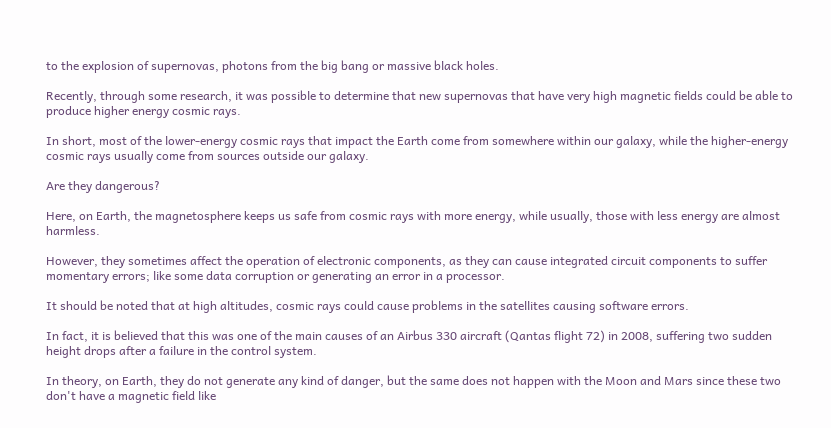to the explosion of supernovas, photons from the big bang or massive black holes.

Recently, through some research, it was possible to determine that new supernovas that have very high magnetic fields could be able to produce higher energy cosmic rays.

In short, most of the lower-energy cosmic rays that impact the Earth come from somewhere within our galaxy, while the higher-energy cosmic rays usually come from sources outside our galaxy.

Are they dangerous?

Here, on Earth, the magnetosphere keeps us safe from cosmic rays with more energy, while usually, those with less energy are almost harmless.

However, they sometimes affect the operation of electronic components, as they can cause integrated circuit components to suffer momentary errors; like some data corruption or generating an error in a processor.

It should be noted that at high altitudes, cosmic rays could cause problems in the satellites causing software errors.

In fact, it is believed that this was one of the main causes of an Airbus 330 aircraft (Qantas flight 72) in 2008, suffering two sudden height drops after a failure in the control system.

In theory, on Earth, they do not generate any kind of danger, but the same does not happen with the Moon and Mars since these two don't have a magnetic field like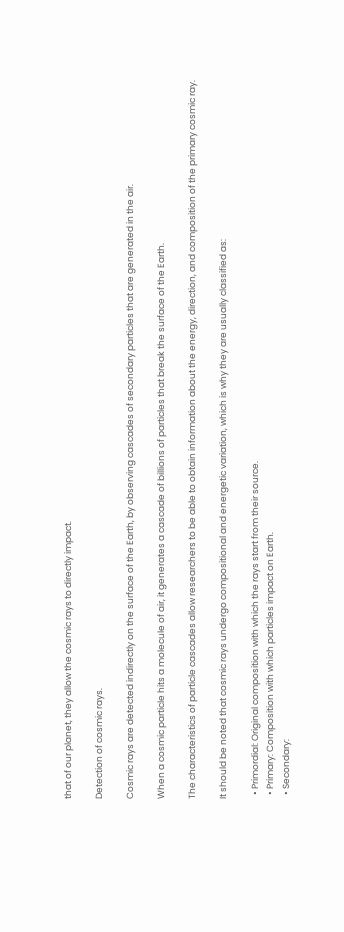that of our planet, they allow the cosmic rays to directly impact.

Detection of cosmic rays.

Cosmic rays are detected indirectly on the surface of the Earth, by observing cascades of secondary particles that are generated in the air.

When a cosmic particle hits a molecule of air, it generates a cascade of billions of particles that break the surface of the Earth.

The characteristics of particle cascades allow researchers to be able to obtain information about the energy, direction, and composition of the primary cosmic ray.

It should be noted that cosmic rays undergo compositional and energetic variation, which is why they are usually classified as:

  • Primordial: Original composition with which the rays start from their source.
  • Primary: Composition with which particles impact on Earth.
  • Secondary: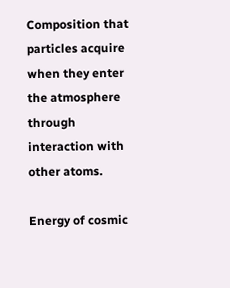Composition that particles acquire when they enter the atmosphere through interaction with other atoms.

Energy of cosmic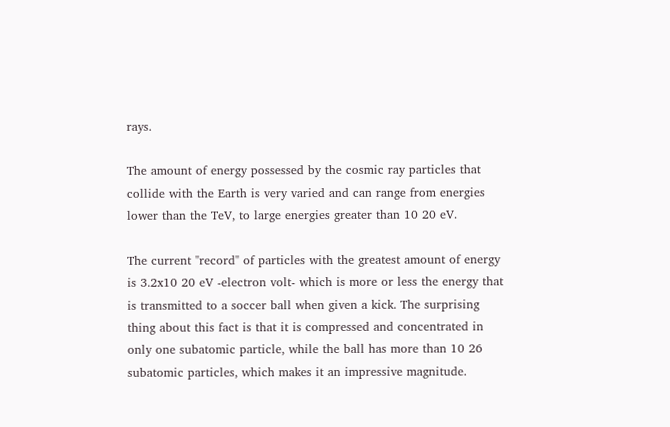rays.

The amount of energy possessed by the cosmic ray particles that collide with the Earth is very varied and can range from energies lower than the TeV, to large energies greater than 10 20 eV.

The current "record" of particles with the greatest amount of energy is 3.2x10 20 eV -electron volt- which is more or less the energy that is transmitted to a soccer ball when given a kick. The surprising thing about this fact is that it is compressed and concentrated in only one subatomic particle, while the ball has more than 10 26 subatomic particles, which makes it an impressive magnitude.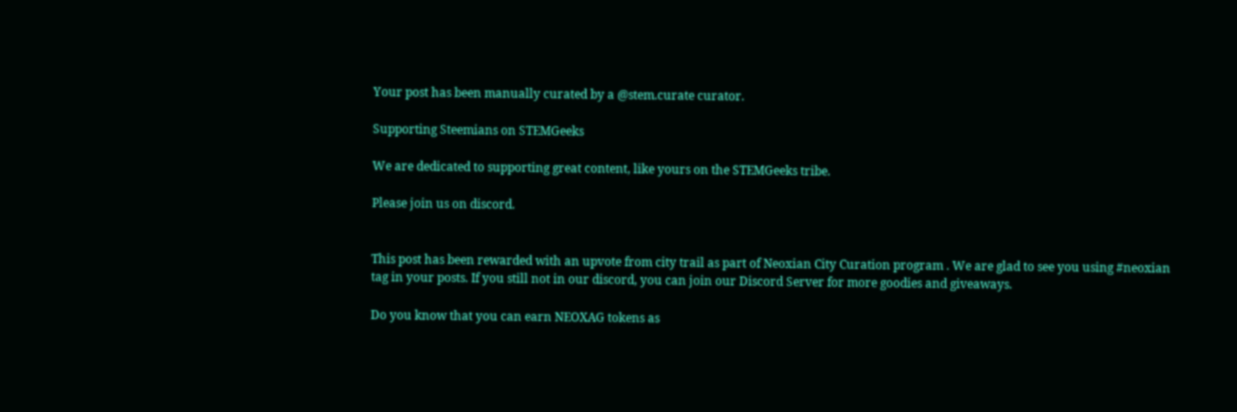Your post has been manually curated by a @stem.curate curator.

Supporting Steemians on STEMGeeks

We are dedicated to supporting great content, like yours on the STEMGeeks tribe.

Please join us on discord.


This post has been rewarded with an upvote from city trail as part of Neoxian City Curation program . We are glad to see you using #neoxian tag in your posts. If you still not in our discord, you can join our Discord Server for more goodies and giveaways.

Do you know that you can earn NEOXAG tokens as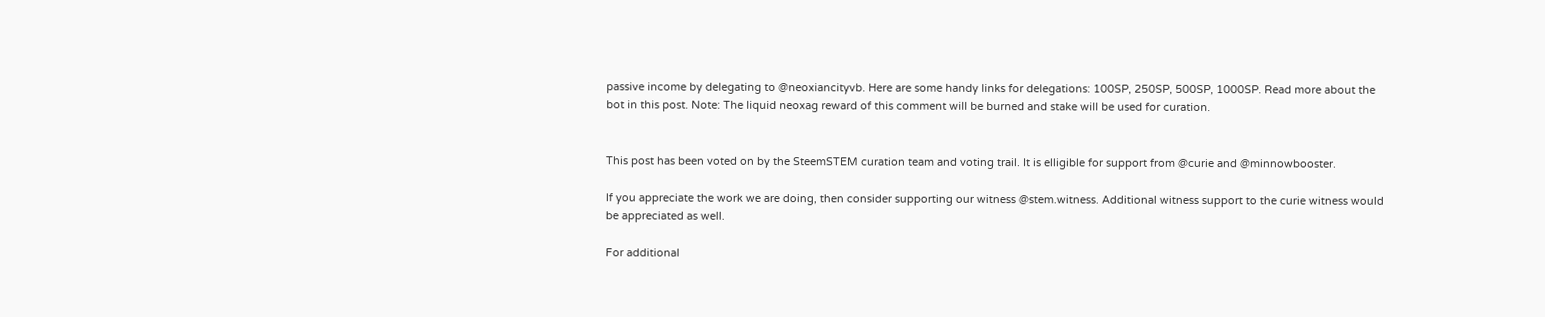passive income by delegating to @neoxiancityvb. Here are some handy links for delegations: 100SP, 250SP, 500SP, 1000SP. Read more about the bot in this post. Note: The liquid neoxag reward of this comment will be burned and stake will be used for curation.


This post has been voted on by the SteemSTEM curation team and voting trail. It is elligible for support from @curie and @minnowbooster.

If you appreciate the work we are doing, then consider supporting our witness @stem.witness. Additional witness support to the curie witness would be appreciated as well.

For additional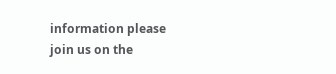information please join us on the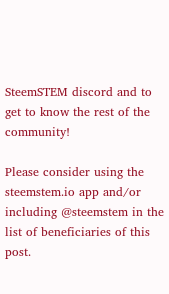SteemSTEM discord and to get to know the rest of the community!

Please consider using the steemstem.io app and/or including @steemstem in the list of beneficiaries of this post.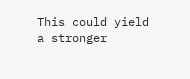This could yield a stronger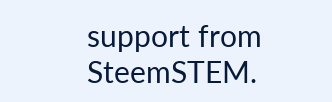support from SteemSTEM.